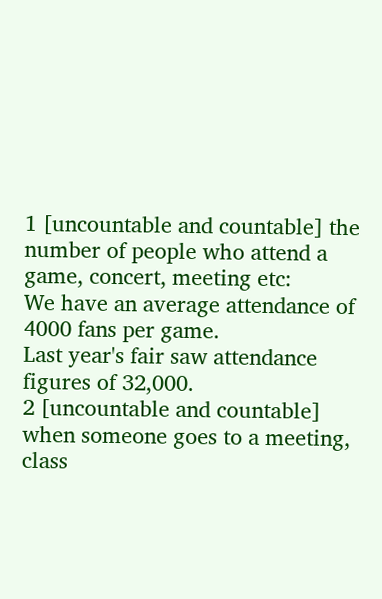1 [uncountable and countable] the number of people who attend a game, concert, meeting etc:
We have an average attendance of 4000 fans per game.
Last year's fair saw attendance figures of 32,000.
2 [uncountable and countable] when someone goes to a meeting, class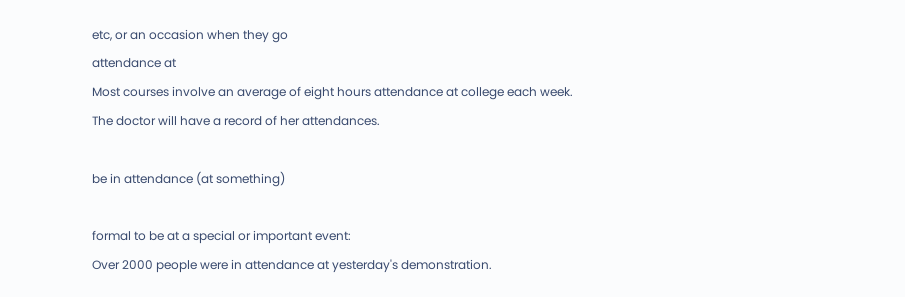etc, or an occasion when they go
attendance at
Most courses involve an average of eight hours attendance at college each week.
The doctor will have a record of her attendances.

be in attendance (at something)

formal to be at a special or important event:
Over 2000 people were in attendance at yesterday's demonstration.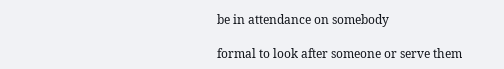be in attendance on somebody

formal to look after someone or serve them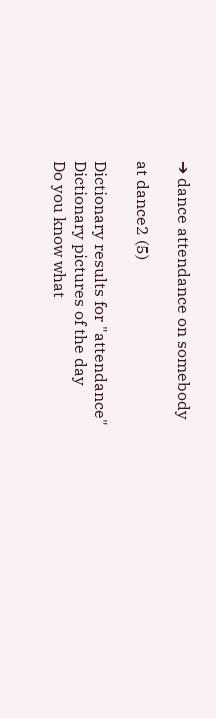➔ dance attendance on somebody

at dance2 (5)

Dictionary results for "attendance"
Dictionary pictures of the day
Do you know what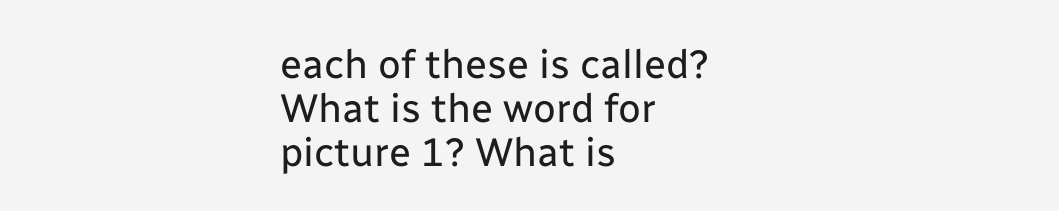each of these is called?
What is the word for picture 1? What is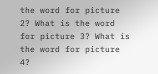the word for picture 2? What is the word for picture 3? What is the word for picture 4?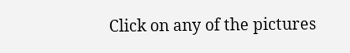Click on any of the pictures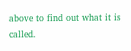above to find out what it is called.